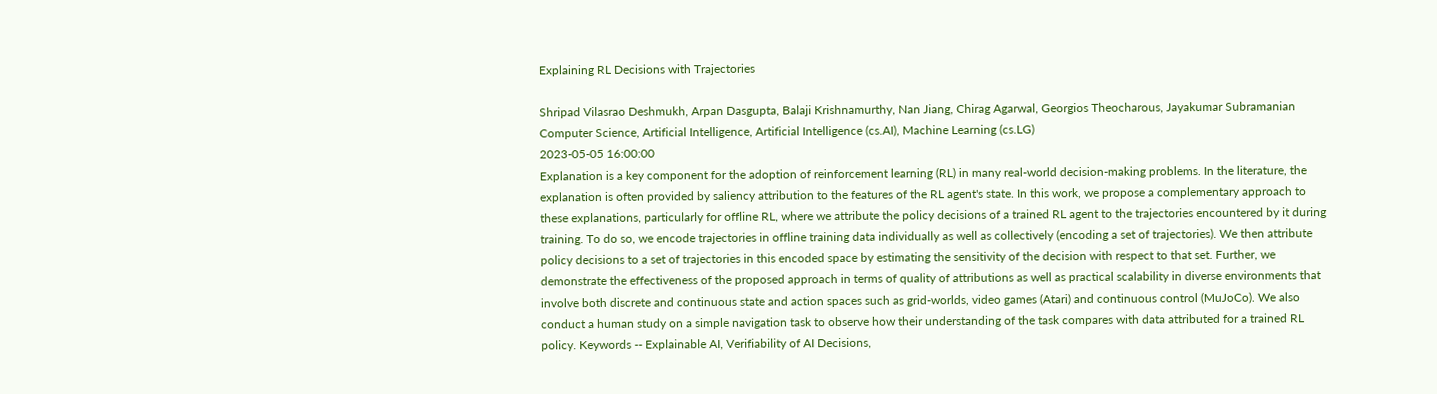Explaining RL Decisions with Trajectories

Shripad Vilasrao Deshmukh, Arpan Dasgupta, Balaji Krishnamurthy, Nan Jiang, Chirag Agarwal, Georgios Theocharous, Jayakumar Subramanian
Computer Science, Artificial Intelligence, Artificial Intelligence (cs.AI), Machine Learning (cs.LG)
2023-05-05 16:00:00
Explanation is a key component for the adoption of reinforcement learning (RL) in many real-world decision-making problems. In the literature, the explanation is often provided by saliency attribution to the features of the RL agent's state. In this work, we propose a complementary approach to these explanations, particularly for offline RL, where we attribute the policy decisions of a trained RL agent to the trajectories encountered by it during training. To do so, we encode trajectories in offline training data individually as well as collectively (encoding a set of trajectories). We then attribute policy decisions to a set of trajectories in this encoded space by estimating the sensitivity of the decision with respect to that set. Further, we demonstrate the effectiveness of the proposed approach in terms of quality of attributions as well as practical scalability in diverse environments that involve both discrete and continuous state and action spaces such as grid-worlds, video games (Atari) and continuous control (MuJoCo). We also conduct a human study on a simple navigation task to observe how their understanding of the task compares with data attributed for a trained RL policy. Keywords -- Explainable AI, Verifiability of AI Decisions,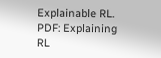Explainable RL.
PDF: Explaining RL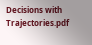Decisions with Trajectories.pdf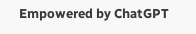Empowered by ChatGPT